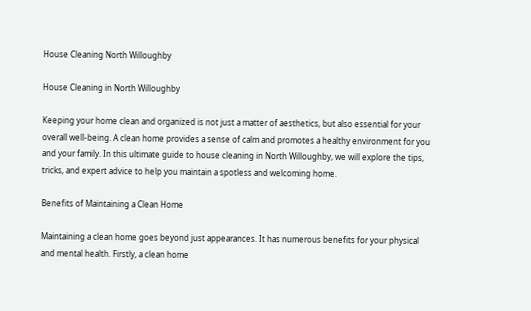House Cleaning North Willoughby

House Cleaning in North Willoughby

Keeping your home clean and organized is not just a matter of aesthetics, but also essential for your overall well-being. A clean home provides a sense of calm and promotes a healthy environment for you and your family. In this ultimate guide to house cleaning in North Willoughby, we will explore the tips, tricks, and expert advice to help you maintain a spotless and welcoming home.

Benefits of Maintaining a Clean Home

Maintaining a clean home goes beyond just appearances. It has numerous benefits for your physical and mental health. Firstly, a clean home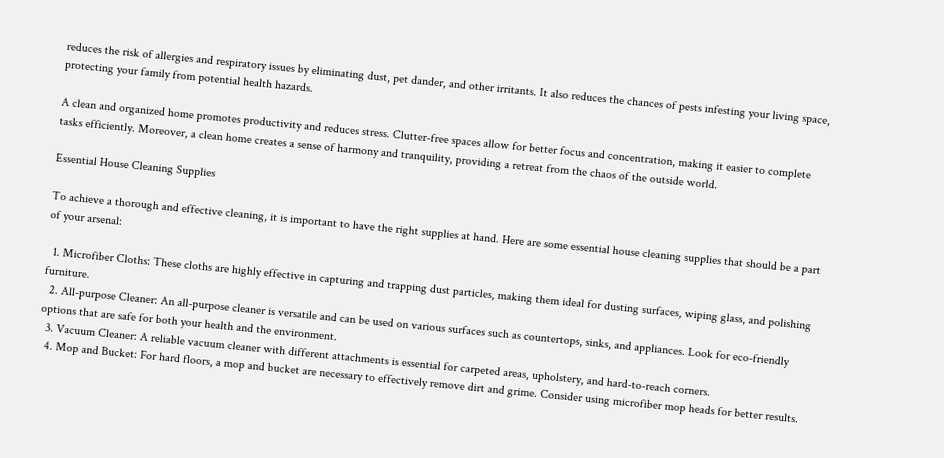reduces the risk of allergies and respiratory issues by eliminating dust, pet dander, and other irritants. It also reduces the chances of pests infesting your living space, protecting your family from potential health hazards.

A clean and organized home promotes productivity and reduces stress. Clutter-free spaces allow for better focus and concentration, making it easier to complete tasks efficiently. Moreover, a clean home creates a sense of harmony and tranquility, providing a retreat from the chaos of the outside world.

Essential House Cleaning Supplies

To achieve a thorough and effective cleaning, it is important to have the right supplies at hand. Here are some essential house cleaning supplies that should be a part of your arsenal:

  1. Microfiber Cloths: These cloths are highly effective in capturing and trapping dust particles, making them ideal for dusting surfaces, wiping glass, and polishing furniture.
  2. All-purpose Cleaner: An all-purpose cleaner is versatile and can be used on various surfaces such as countertops, sinks, and appliances. Look for eco-friendly options that are safe for both your health and the environment.
  3. Vacuum Cleaner: A reliable vacuum cleaner with different attachments is essential for carpeted areas, upholstery, and hard-to-reach corners.
  4. Mop and Bucket: For hard floors, a mop and bucket are necessary to effectively remove dirt and grime. Consider using microfiber mop heads for better results.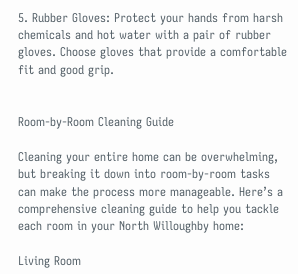5. Rubber Gloves: Protect your hands from harsh chemicals and hot water with a pair of rubber gloves. Choose gloves that provide a comfortable fit and good grip.


Room-by-Room Cleaning Guide

Cleaning your entire home can be overwhelming, but breaking it down into room-by-room tasks can make the process more manageable. Here’s a comprehensive cleaning guide to help you tackle each room in your North Willoughby home:

Living Room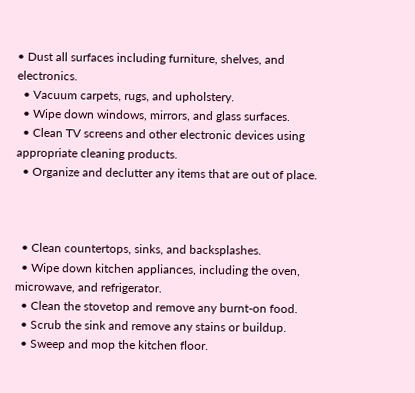• Dust all surfaces including furniture, shelves, and electronics.
  • Vacuum carpets, rugs, and upholstery.
  • Wipe down windows, mirrors, and glass surfaces.
  • Clean TV screens and other electronic devices using appropriate cleaning products.
  • Organize and declutter any items that are out of place.



  • Clean countertops, sinks, and backsplashes.
  • Wipe down kitchen appliances, including the oven, microwave, and refrigerator.
  • Clean the stovetop and remove any burnt-on food.
  • Scrub the sink and remove any stains or buildup.
  • Sweep and mop the kitchen floor.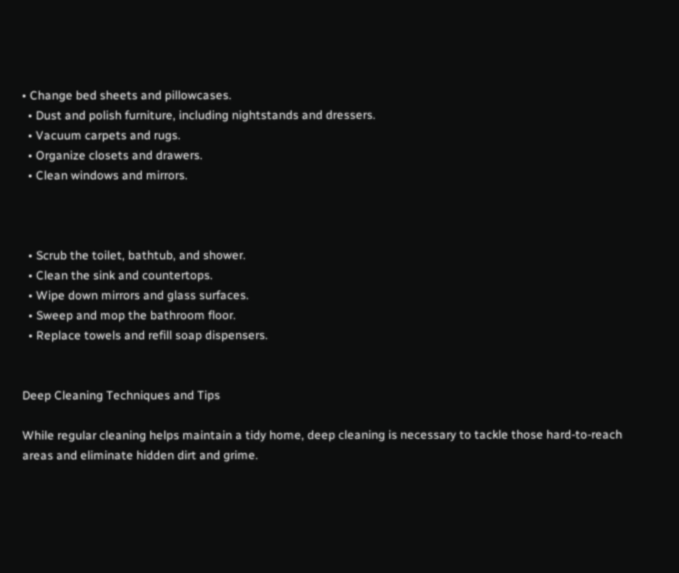• Change bed sheets and pillowcases.
  • Dust and polish furniture, including nightstands and dressers.
  • Vacuum carpets and rugs.
  • Organize closets and drawers.
  • Clean windows and mirrors.



  • Scrub the toilet, bathtub, and shower.
  • Clean the sink and countertops.
  • Wipe down mirrors and glass surfaces.
  • Sweep and mop the bathroom floor.
  • Replace towels and refill soap dispensers.


Deep Cleaning Techniques and Tips

While regular cleaning helps maintain a tidy home, deep cleaning is necessary to tackle those hard-to-reach areas and eliminate hidden dirt and grime.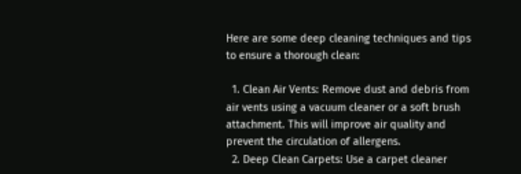Here are some deep cleaning techniques and tips to ensure a thorough clean:

  1. Clean Air Vents: Remove dust and debris from air vents using a vacuum cleaner or a soft brush attachment. This will improve air quality and prevent the circulation of allergens.
  2. Deep Clean Carpets: Use a carpet cleaner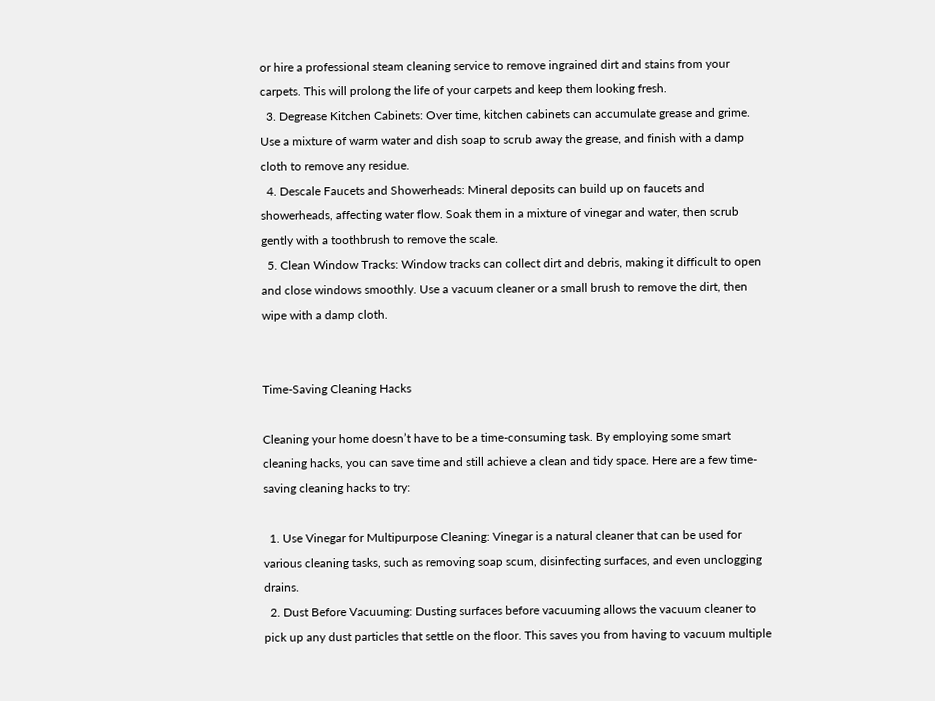or hire a professional steam cleaning service to remove ingrained dirt and stains from your carpets. This will prolong the life of your carpets and keep them looking fresh.
  3. Degrease Kitchen Cabinets: Over time, kitchen cabinets can accumulate grease and grime. Use a mixture of warm water and dish soap to scrub away the grease, and finish with a damp cloth to remove any residue.
  4. Descale Faucets and Showerheads: Mineral deposits can build up on faucets and showerheads, affecting water flow. Soak them in a mixture of vinegar and water, then scrub gently with a toothbrush to remove the scale.
  5. Clean Window Tracks: Window tracks can collect dirt and debris, making it difficult to open and close windows smoothly. Use a vacuum cleaner or a small brush to remove the dirt, then wipe with a damp cloth.


Time-Saving Cleaning Hacks

Cleaning your home doesn’t have to be a time-consuming task. By employing some smart cleaning hacks, you can save time and still achieve a clean and tidy space. Here are a few time-saving cleaning hacks to try:

  1. Use Vinegar for Multipurpose Cleaning: Vinegar is a natural cleaner that can be used for various cleaning tasks, such as removing soap scum, disinfecting surfaces, and even unclogging drains.
  2. Dust Before Vacuuming: Dusting surfaces before vacuuming allows the vacuum cleaner to pick up any dust particles that settle on the floor. This saves you from having to vacuum multiple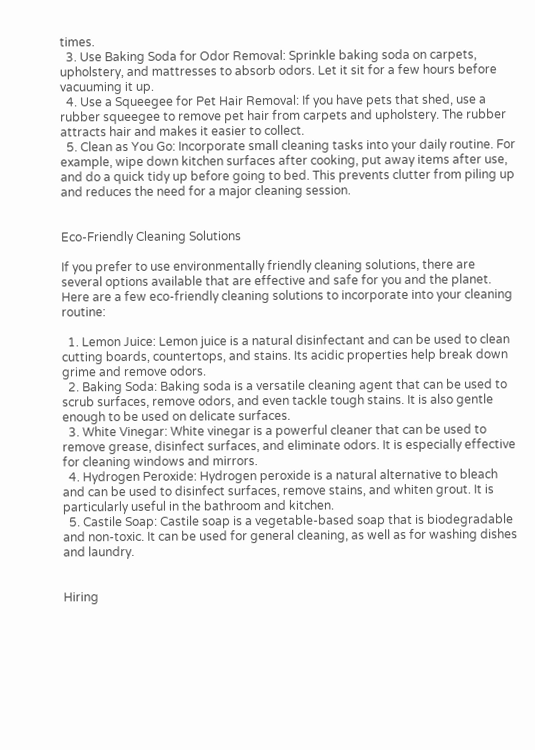times.
  3. Use Baking Soda for Odor Removal: Sprinkle baking soda on carpets, upholstery, and mattresses to absorb odors. Let it sit for a few hours before vacuuming it up.
  4. Use a Squeegee for Pet Hair Removal: If you have pets that shed, use a rubber squeegee to remove pet hair from carpets and upholstery. The rubber attracts hair and makes it easier to collect.
  5. Clean as You Go: Incorporate small cleaning tasks into your daily routine. For example, wipe down kitchen surfaces after cooking, put away items after use, and do a quick tidy up before going to bed. This prevents clutter from piling up and reduces the need for a major cleaning session.


Eco-Friendly Cleaning Solutions

If you prefer to use environmentally friendly cleaning solutions, there are several options available that are effective and safe for you and the planet. Here are a few eco-friendly cleaning solutions to incorporate into your cleaning routine:

  1. Lemon Juice: Lemon juice is a natural disinfectant and can be used to clean cutting boards, countertops, and stains. Its acidic properties help break down grime and remove odors.
  2. Baking Soda: Baking soda is a versatile cleaning agent that can be used to scrub surfaces, remove odors, and even tackle tough stains. It is also gentle enough to be used on delicate surfaces.
  3. White Vinegar: White vinegar is a powerful cleaner that can be used to remove grease, disinfect surfaces, and eliminate odors. It is especially effective for cleaning windows and mirrors.
  4. Hydrogen Peroxide: Hydrogen peroxide is a natural alternative to bleach and can be used to disinfect surfaces, remove stains, and whiten grout. It is particularly useful in the bathroom and kitchen.
  5. Castile Soap: Castile soap is a vegetable-based soap that is biodegradable and non-toxic. It can be used for general cleaning, as well as for washing dishes and laundry.


Hiring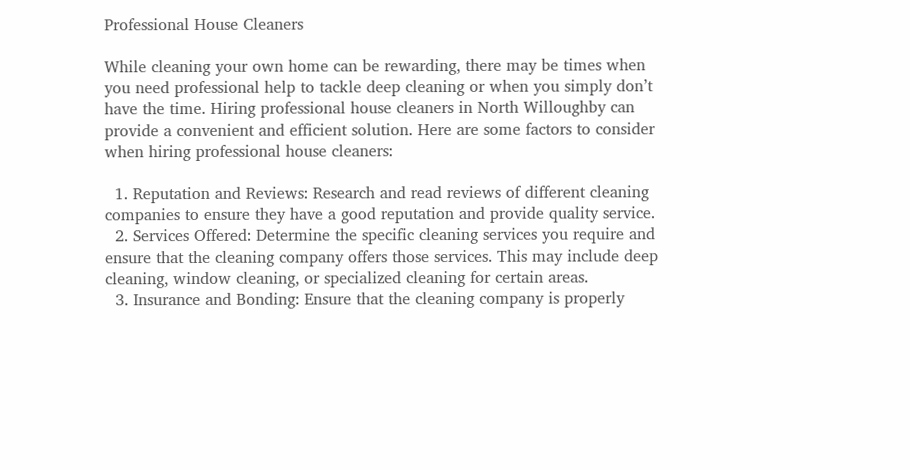Professional House Cleaners

While cleaning your own home can be rewarding, there may be times when you need professional help to tackle deep cleaning or when you simply don’t have the time. Hiring professional house cleaners in North Willoughby can provide a convenient and efficient solution. Here are some factors to consider when hiring professional house cleaners:

  1. Reputation and Reviews: Research and read reviews of different cleaning companies to ensure they have a good reputation and provide quality service.
  2. Services Offered: Determine the specific cleaning services you require and ensure that the cleaning company offers those services. This may include deep cleaning, window cleaning, or specialized cleaning for certain areas.
  3. Insurance and Bonding: Ensure that the cleaning company is properly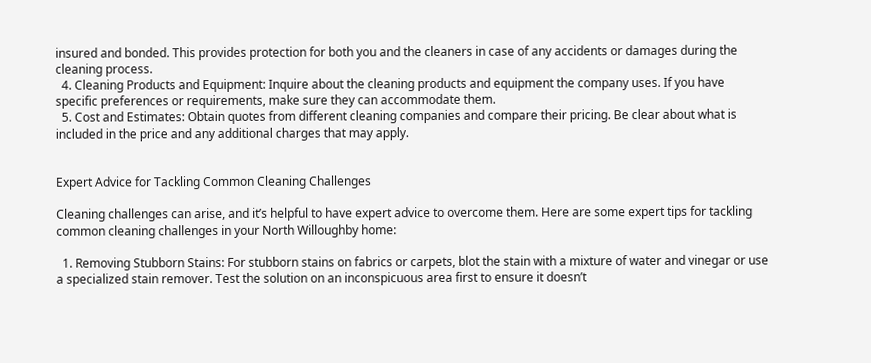insured and bonded. This provides protection for both you and the cleaners in case of any accidents or damages during the cleaning process.
  4. Cleaning Products and Equipment: Inquire about the cleaning products and equipment the company uses. If you have specific preferences or requirements, make sure they can accommodate them.
  5. Cost and Estimates: Obtain quotes from different cleaning companies and compare their pricing. Be clear about what is included in the price and any additional charges that may apply.


Expert Advice for Tackling Common Cleaning Challenges

Cleaning challenges can arise, and it’s helpful to have expert advice to overcome them. Here are some expert tips for tackling common cleaning challenges in your North Willoughby home:

  1. Removing Stubborn Stains: For stubborn stains on fabrics or carpets, blot the stain with a mixture of water and vinegar or use a specialized stain remover. Test the solution on an inconspicuous area first to ensure it doesn’t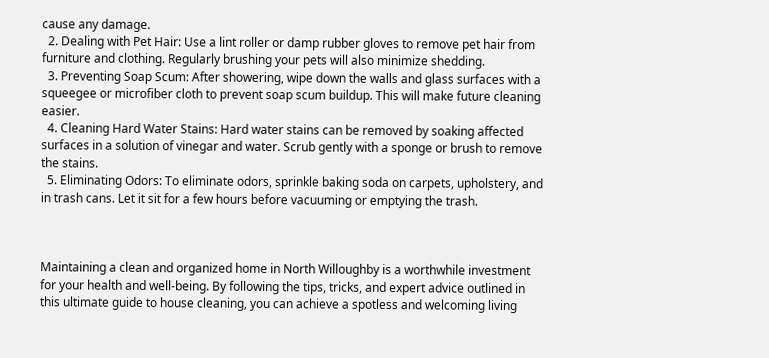cause any damage.
  2. Dealing with Pet Hair: Use a lint roller or damp rubber gloves to remove pet hair from furniture and clothing. Regularly brushing your pets will also minimize shedding.
  3. Preventing Soap Scum: After showering, wipe down the walls and glass surfaces with a squeegee or microfiber cloth to prevent soap scum buildup. This will make future cleaning easier.
  4. Cleaning Hard Water Stains: Hard water stains can be removed by soaking affected surfaces in a solution of vinegar and water. Scrub gently with a sponge or brush to remove the stains.
  5. Eliminating Odors: To eliminate odors, sprinkle baking soda on carpets, upholstery, and in trash cans. Let it sit for a few hours before vacuuming or emptying the trash.



Maintaining a clean and organized home in North Willoughby is a worthwhile investment for your health and well-being. By following the tips, tricks, and expert advice outlined in this ultimate guide to house cleaning, you can achieve a spotless and welcoming living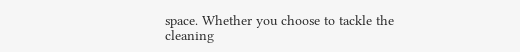space. Whether you choose to tackle the cleaning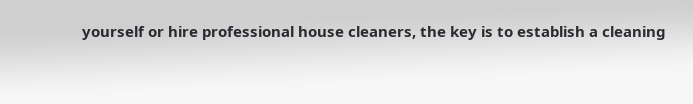yourself or hire professional house cleaners, the key is to establish a cleaning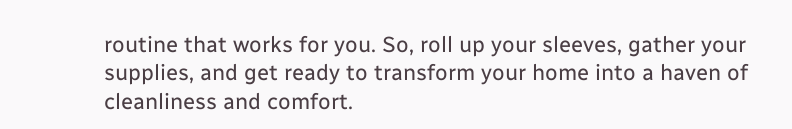routine that works for you. So, roll up your sleeves, gather your supplies, and get ready to transform your home into a haven of cleanliness and comfort.